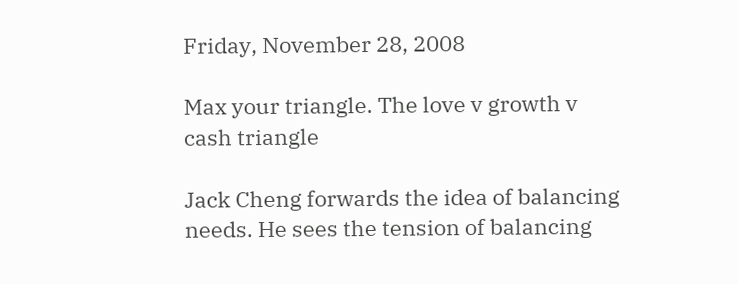Friday, November 28, 2008

Max your triangle. The love v growth v cash triangle

Jack Cheng forwards the idea of balancing needs. He sees the tension of balancing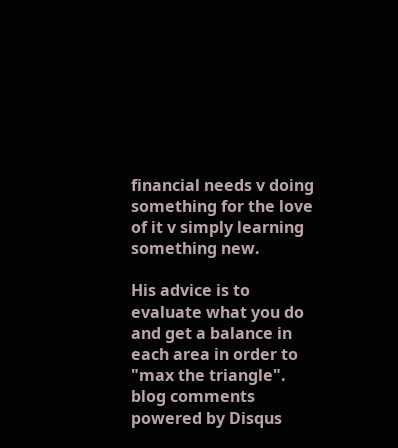financial needs v doing something for the love of it v simply learning something new.

His advice is to evaluate what you do and get a balance in each area in order to "max the triangle".
blog comments powered by Disqus